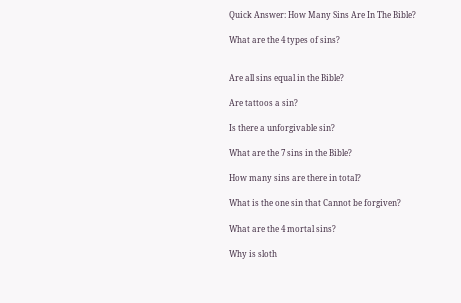Quick Answer: How Many Sins Are In The Bible?

What are the 4 types of sins?


Are all sins equal in the Bible?

Are tattoos a sin?

Is there a unforgivable sin?

What are the 7 sins in the Bible?

How many sins are there in total?

What is the one sin that Cannot be forgiven?

What are the 4 mortal sins?

Why is sloth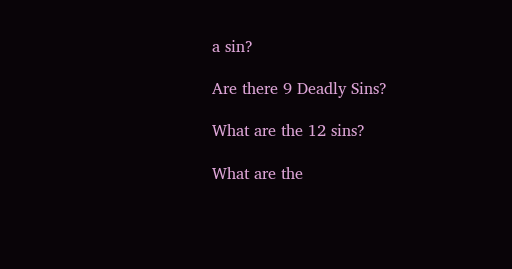a sin?

Are there 9 Deadly Sins?

What are the 12 sins?

What are the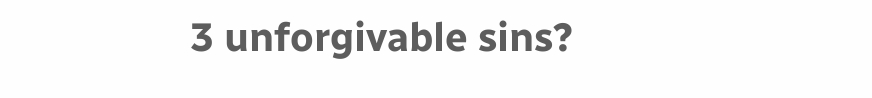3 unforgivable sins?